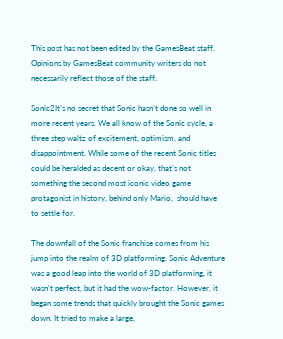This post has not been edited by the GamesBeat staff. Opinions by GamesBeat community writers do not necessarily reflect those of the staff.

Sonic2It’s no secret that Sonic hasn’t done so well in more recent years. We all know of the Sonic cycle, a three step waltz of excitement, optimism, and disappointment. While some of the recent Sonic titles could be heralded as decent or okay, that’s not something the second most iconic video game protagonist in history, behind only Mario,  should have to settle for.

The downfall of the Sonic franchise comes from his jump into the realm of 3D platforming. Sonic Adventure was a good leap into the world of 3D platforming, it wasn’t perfect, but it had the wow-factor. However, it began some trends that quickly brought the Sonic games down. It tried to make a large,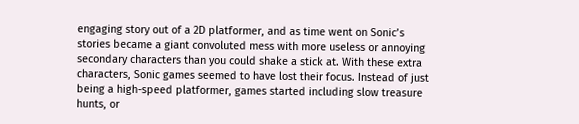engaging story out of a 2D platformer, and as time went on Sonic’s stories became a giant convoluted mess with more useless or annoying secondary characters than you could shake a stick at. With these extra characters, Sonic games seemed to have lost their focus. Instead of just being a high-speed platformer, games started including slow treasure hunts, or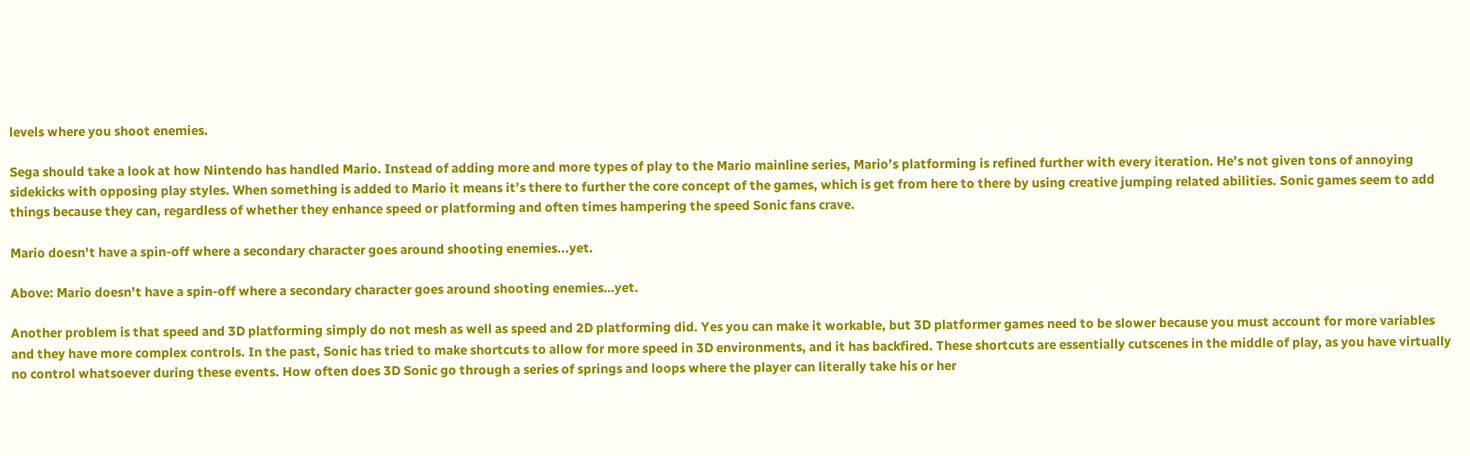levels where you shoot enemies.

Sega should take a look at how Nintendo has handled Mario. Instead of adding more and more types of play to the Mario mainline series, Mario’s platforming is refined further with every iteration. He’s not given tons of annoying sidekicks with opposing play styles. When something is added to Mario it means it’s there to further the core concept of the games, which is get from here to there by using creative jumping related abilities. Sonic games seem to add things because they can, regardless of whether they enhance speed or platforming and often times hampering the speed Sonic fans crave.

Mario doesn't have a spin-off where a secondary character goes around shooting enemies...yet.

Above: Mario doesn’t have a spin-off where a secondary character goes around shooting enemies…yet.

Another problem is that speed and 3D platforming simply do not mesh as well as speed and 2D platforming did. Yes you can make it workable, but 3D platformer games need to be slower because you must account for more variables and they have more complex controls. In the past, Sonic has tried to make shortcuts to allow for more speed in 3D environments, and it has backfired. These shortcuts are essentially cutscenes in the middle of play, as you have virtually no control whatsoever during these events. How often does 3D Sonic go through a series of springs and loops where the player can literally take his or her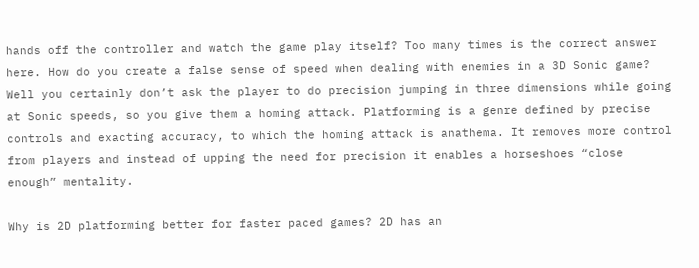hands off the controller and watch the game play itself? Too many times is the correct answer here. How do you create a false sense of speed when dealing with enemies in a 3D Sonic game? Well you certainly don’t ask the player to do precision jumping in three dimensions while going at Sonic speeds, so you give them a homing attack. Platforming is a genre defined by precise controls and exacting accuracy, to which the homing attack is anathema. It removes more control from players and instead of upping the need for precision it enables a horseshoes “close enough” mentality.

Why is 2D platforming better for faster paced games? 2D has an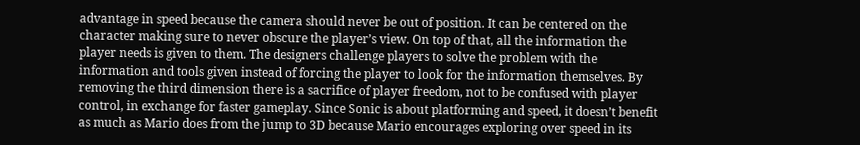advantage in speed because the camera should never be out of position. It can be centered on the character making sure to never obscure the player’s view. On top of that, all the information the player needs is given to them. The designers challenge players to solve the problem with the information and tools given instead of forcing the player to look for the information themselves. By removing the third dimension there is a sacrifice of player freedom, not to be confused with player control, in exchange for faster gameplay. Since Sonic is about platforming and speed, it doesn’t benefit as much as Mario does from the jump to 3D because Mario encourages exploring over speed in its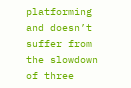platforming and doesn’t suffer from the slowdown of three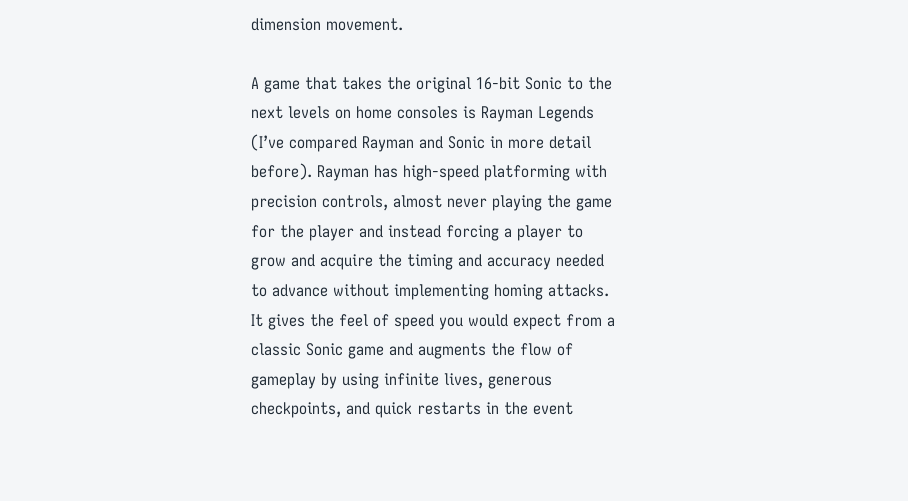dimension movement.

A game that takes the original 16-bit Sonic to the next levels on home consoles is Rayman Legends (I’ve compared Rayman and Sonic in more detail before). Rayman has high-speed platforming with precision controls, almost never playing the game for the player and instead forcing a player to grow and acquire the timing and accuracy needed to advance without implementing homing attacks. It gives the feel of speed you would expect from a classic Sonic game and augments the flow of gameplay by using infinite lives, generous checkpoints, and quick restarts in the event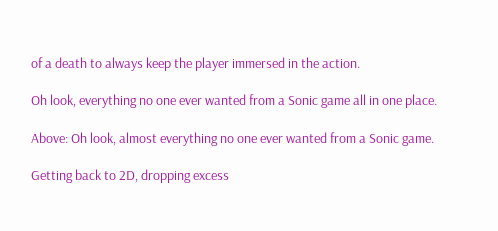of a death to always keep the player immersed in the action.

Oh look, everything no one ever wanted from a Sonic game all in one place.

Above: Oh look, almost everything no one ever wanted from a Sonic game.

Getting back to 2D, dropping excess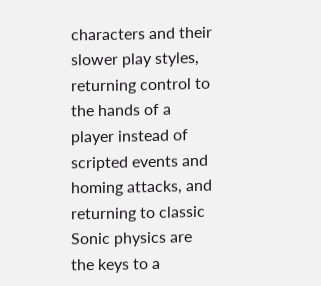characters and their slower play styles, returning control to the hands of a player instead of scripted events and homing attacks, and returning to classic Sonic physics are the keys to a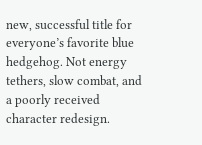new, successful title for everyone’s favorite blue hedgehog. Not energy tethers, slow combat, and a poorly received character redesign.